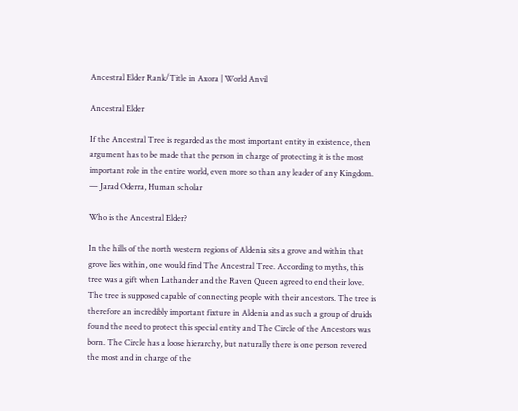Ancestral Elder Rank/Title in Axora | World Anvil

Ancestral Elder

If the Ancestral Tree is regarded as the most important entity in existence, then argument has to be made that the person in charge of protecting it is the most important role in the entire world, even more so than any leader of any Kingdom.
— Jarad Oderra, Human scholar

Who is the Ancestral Elder?

In the hills of the north western regions of Aldenia sits a grove and within that grove lies within, one would find The Ancestral Tree. According to myths, this tree was a gift when Lathander and the Raven Queen agreed to end their love. The tree is supposed capable of connecting people with their ancestors. The tree is therefore an incredibly important fixture in Aldenia and as such a group of druids found the need to protect this special entity and The Circle of the Ancestors was born. The Circle has a loose hierarchy, but naturally there is one person revered the most and in charge of the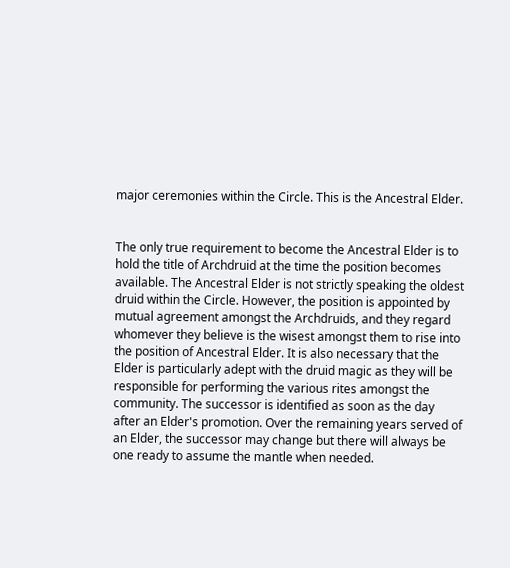major ceremonies within the Circle. This is the Ancestral Elder.


The only true requirement to become the Ancestral Elder is to hold the title of Archdruid at the time the position becomes available. The Ancestral Elder is not strictly speaking the oldest druid within the Circle. However, the position is appointed by mutual agreement amongst the Archdruids, and they regard whomever they believe is the wisest amongst them to rise into the position of Ancestral Elder. It is also necessary that the Elder is particularly adept with the druid magic as they will be responsible for performing the various rites amongst the community. The successor is identified as soon as the day after an Elder's promotion. Over the remaining years served of an Elder, the successor may change but there will always be one ready to assume the mantle when needed.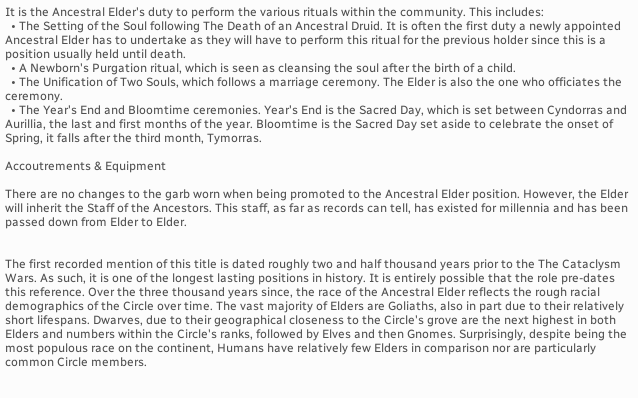It is the Ancestral Elder's duty to perform the various rituals within the community. This includes:
  • The Setting of the Soul following The Death of an Ancestral Druid. It is often the first duty a newly appointed Ancestral Elder has to undertake as they will have to perform this ritual for the previous holder since this is a position usually held until death.
  • A Newborn's Purgation ritual, which is seen as cleansing the soul after the birth of a child.
  • The Unification of Two Souls, which follows a marriage ceremony. The Elder is also the one who officiates the ceremony.
  • The Year's End and Bloomtime ceremonies. Year's End is the Sacred Day, which is set between Cyndorras and Aurillia, the last and first months of the year. Bloomtime is the Sacred Day set aside to celebrate the onset of Spring, it falls after the third month, Tymorras.

Accoutrements & Equipment

There are no changes to the garb worn when being promoted to the Ancestral Elder position. However, the Elder will inherit the Staff of the Ancestors. This staff, as far as records can tell, has existed for millennia and has been passed down from Elder to Elder.


The first recorded mention of this title is dated roughly two and half thousand years prior to the The Cataclysm Wars. As such, it is one of the longest lasting positions in history. It is entirely possible that the role pre-dates this reference. Over the three thousand years since, the race of the Ancestral Elder reflects the rough racial demographics of the Circle over time. The vast majority of Elders are Goliaths, also in part due to their relatively short lifespans. Dwarves, due to their geographical closeness to the Circle's grove are the next highest in both Elders and numbers within the Circle's ranks, followed by Elves and then Gnomes. Surprisingly, despite being the most populous race on the continent, Humans have relatively few Elders in comparison nor are particularly common Circle members.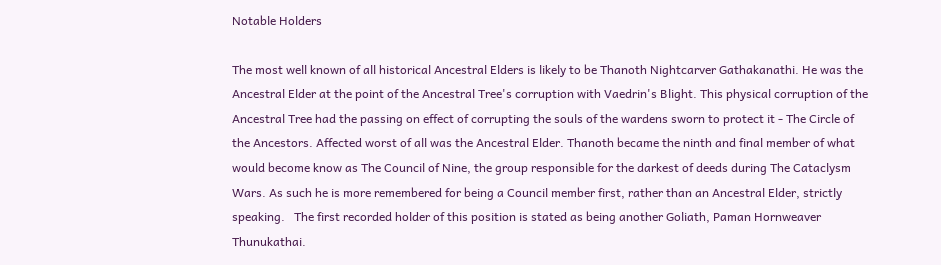Notable Holders

The most well known of all historical Ancestral Elders is likely to be Thanoth Nightcarver Gathakanathi. He was the Ancestral Elder at the point of the Ancestral Tree's corruption with Vaedrin's Blight. This physical corruption of the Ancestral Tree had the passing on effect of corrupting the souls of the wardens sworn to protect it - The Circle of the Ancestors. Affected worst of all was the Ancestral Elder. Thanoth became the ninth and final member of what would become know as The Council of Nine, the group responsible for the darkest of deeds during The Cataclysm Wars. As such he is more remembered for being a Council member first, rather than an Ancestral Elder, strictly speaking.   The first recorded holder of this position is stated as being another Goliath, Paman Hornweaver Thunukathai.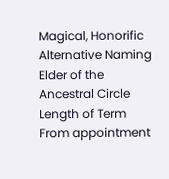Magical, Honorific
Alternative Naming
Elder of the Ancestral Circle
Length of Term
From appointment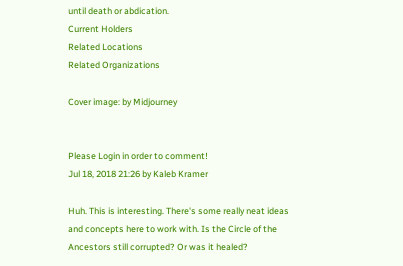until death or abdication.
Current Holders
Related Locations
Related Organizations

Cover image: by Midjourney


Please Login in order to comment!
Jul 18, 2018 21:26 by Kaleb Kramer

Huh. This is interesting. There's some really neat ideas and concepts here to work with. Is the Circle of the Ancestors still corrupted? Or was it healed?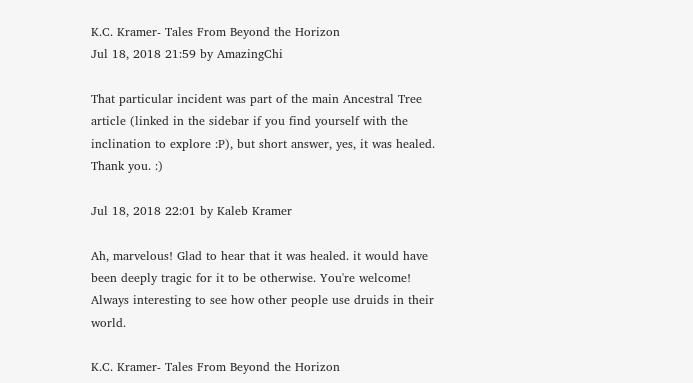K.C. Kramer- Tales From Beyond the Horizon
Jul 18, 2018 21:59 by AmazingChi

That particular incident was part of the main Ancestral Tree article (linked in the sidebar if you find yourself with the inclination to explore :P), but short answer, yes, it was healed.   Thank you. :)

Jul 18, 2018 22:01 by Kaleb Kramer

Ah, marvelous! Glad to hear that it was healed. it would have been deeply tragic for it to be otherwise. You're welcome! Always interesting to see how other people use druids in their world.

K.C. Kramer- Tales From Beyond the Horizon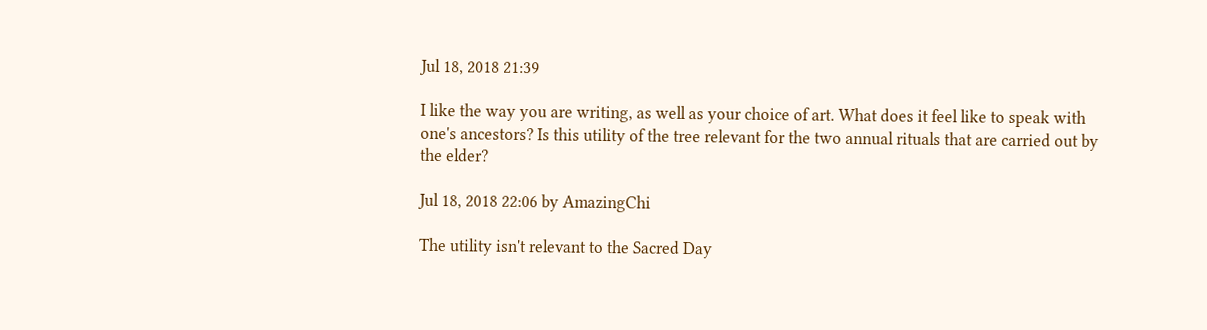Jul 18, 2018 21:39

I like the way you are writing, as well as your choice of art. What does it feel like to speak with one's ancestors? Is this utility of the tree relevant for the two annual rituals that are carried out by the elder?

Jul 18, 2018 22:06 by AmazingChi

The utility isn't relevant to the Sacred Day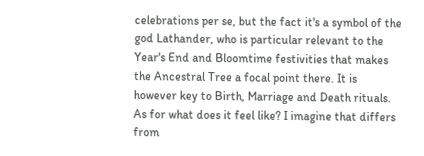celebrations per se, but the fact it's a symbol of the god Lathander, who is particular relevant to the Year's End and Bloomtime festivities that makes the Ancestral Tree a focal point there. It is however key to Birth, Marriage and Death rituals.   As for what does it feel like? I imagine that differs from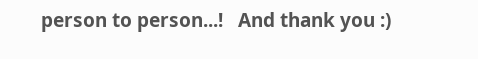person to person...!   And thank you :)